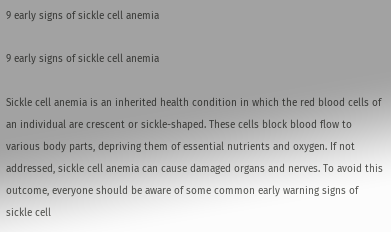9 early signs of sickle cell anemia

9 early signs of sickle cell anemia

Sickle cell anemia is an inherited health condition in which the red blood cells of an individual are crescent or sickle-shaped. These cells block blood flow to various body parts, depriving them of essential nutrients and oxygen. If not addressed, sickle cell anemia can cause damaged organs and nerves. To avoid this outcome, everyone should be aware of some common early warning signs of sickle cell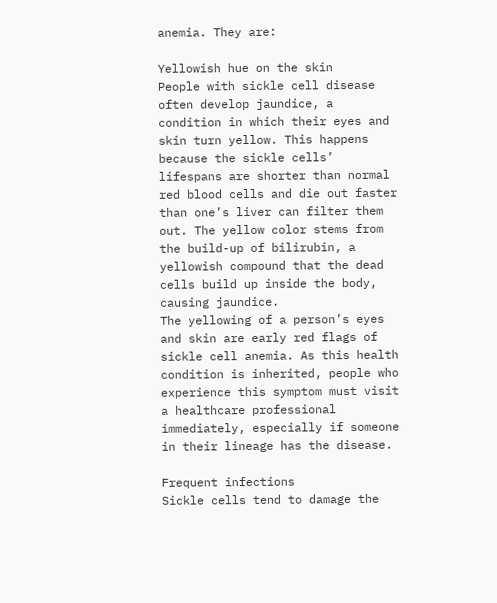anemia. They are:

Yellowish hue on the skin
People with sickle cell disease often develop jaundice, a condition in which their eyes and skin turn yellow. This happens because the sickle cells’ lifespans are shorter than normal red blood cells and die out faster than one’s liver can filter them out. The yellow color stems from the build-up of bilirubin, a yellowish compound that the dead cells build up inside the body, causing jaundice.
The yellowing of a person’s eyes and skin are early red flags of sickle cell anemia. As this health condition is inherited, people who experience this symptom must visit a healthcare professional immediately, especially if someone in their lineage has the disease.

Frequent infections
Sickle cells tend to damage the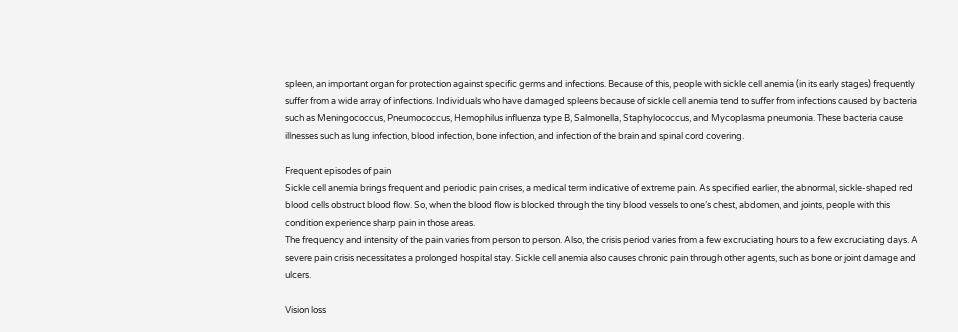spleen, an important organ for protection against specific germs and infections. Because of this, people with sickle cell anemia (in its early stages) frequently suffer from a wide array of infections. Individuals who have damaged spleens because of sickle cell anemia tend to suffer from infections caused by bacteria such as Meningococcus, Pneumococcus, Hemophilus influenza type B, Salmonella, Staphylococcus, and Mycoplasma pneumonia. These bacteria cause illnesses such as lung infection, blood infection, bone infection, and infection of the brain and spinal cord covering.

Frequent episodes of pain
Sickle cell anemia brings frequent and periodic pain crises, a medical term indicative of extreme pain. As specified earlier, the abnormal, sickle-shaped red blood cells obstruct blood flow. So, when the blood flow is blocked through the tiny blood vessels to one’s chest, abdomen, and joints, people with this condition experience sharp pain in those areas.
The frequency and intensity of the pain varies from person to person. Also, the crisis period varies from a few excruciating hours to a few excruciating days. A severe pain crisis necessitates a prolonged hospital stay. Sickle cell anemia also causes chronic pain through other agents, such as bone or joint damage and ulcers.

Vision loss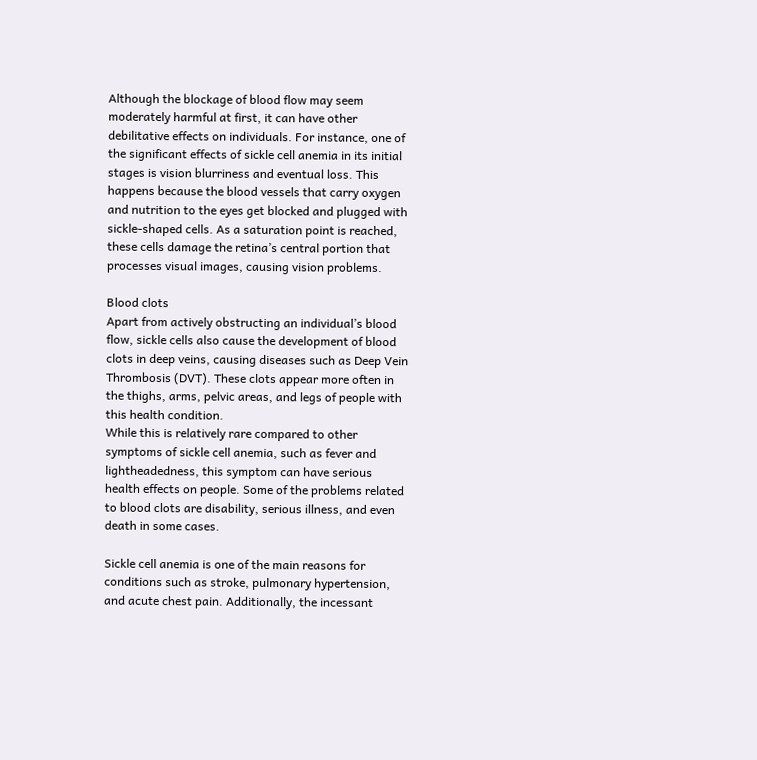Although the blockage of blood flow may seem moderately harmful at first, it can have other debilitative effects on individuals. For instance, one of the significant effects of sickle cell anemia in its initial stages is vision blurriness and eventual loss. This happens because the blood vessels that carry oxygen and nutrition to the eyes get blocked and plugged with sickle-shaped cells. As a saturation point is reached, these cells damage the retina’s central portion that processes visual images, causing vision problems.

Blood clots
Apart from actively obstructing an individual’s blood flow, sickle cells also cause the development of blood clots in deep veins, causing diseases such as Deep Vein Thrombosis (DVT). These clots appear more often in the thighs, arms, pelvic areas, and legs of people with this health condition.
While this is relatively rare compared to other symptoms of sickle cell anemia, such as fever and lightheadedness, this symptom can have serious health effects on people. Some of the problems related to blood clots are disability, serious illness, and even death in some cases.

Sickle cell anemia is one of the main reasons for conditions such as stroke, pulmonary hypertension, and acute chest pain. Additionally, the incessant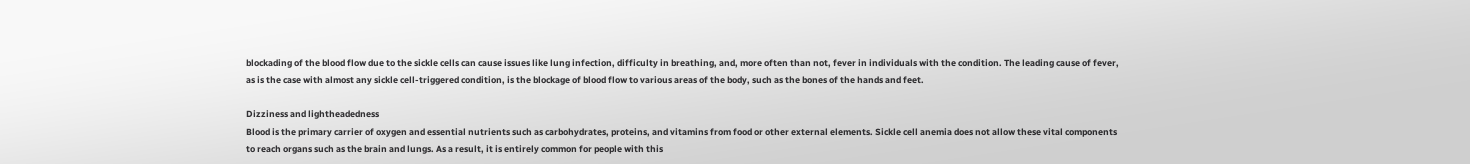blockading of the blood flow due to the sickle cells can cause issues like lung infection, difficulty in breathing, and, more often than not, fever in individuals with the condition. The leading cause of fever, as is the case with almost any sickle cell-triggered condition, is the blockage of blood flow to various areas of the body, such as the bones of the hands and feet.

Dizziness and lightheadedness
Blood is the primary carrier of oxygen and essential nutrients such as carbohydrates, proteins, and vitamins from food or other external elements. Sickle cell anemia does not allow these vital components to reach organs such as the brain and lungs. As a result, it is entirely common for people with this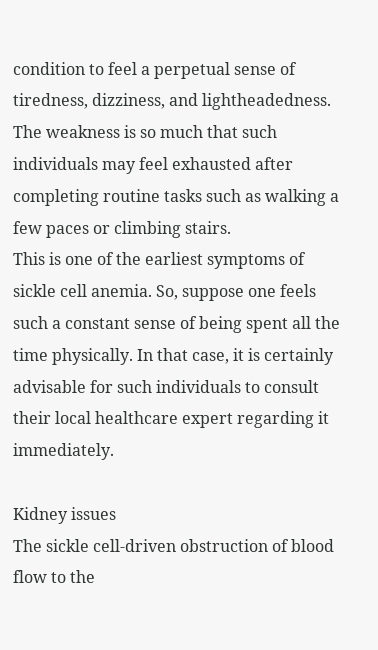condition to feel a perpetual sense of tiredness, dizziness, and lightheadedness. The weakness is so much that such individuals may feel exhausted after completing routine tasks such as walking a few paces or climbing stairs.
This is one of the earliest symptoms of sickle cell anemia. So, suppose one feels such a constant sense of being spent all the time physically. In that case, it is certainly advisable for such individuals to consult their local healthcare expert regarding it immediately.

Kidney issues
The sickle cell-driven obstruction of blood flow to the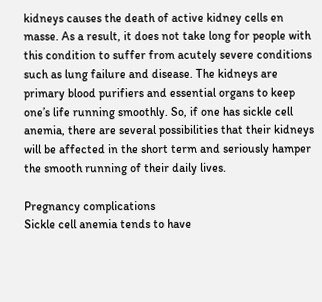kidneys causes the death of active kidney cells en masse. As a result, it does not take long for people with this condition to suffer from acutely severe conditions such as lung failure and disease. The kidneys are primary blood purifiers and essential organs to keep one’s life running smoothly. So, if one has sickle cell anemia, there are several possibilities that their kidneys will be affected in the short term and seriously hamper the smooth running of their daily lives.

Pregnancy complications
Sickle cell anemia tends to have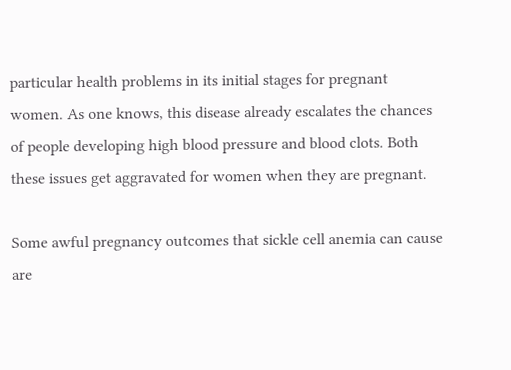particular health problems in its initial stages for pregnant women. As one knows, this disease already escalates the chances of people developing high blood pressure and blood clots. Both these issues get aggravated for women when they are pregnant.

Some awful pregnancy outcomes that sickle cell anemia can cause are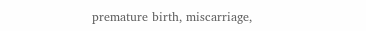premature birth, miscarriage,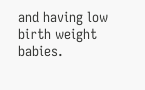and having low birth weight babies.